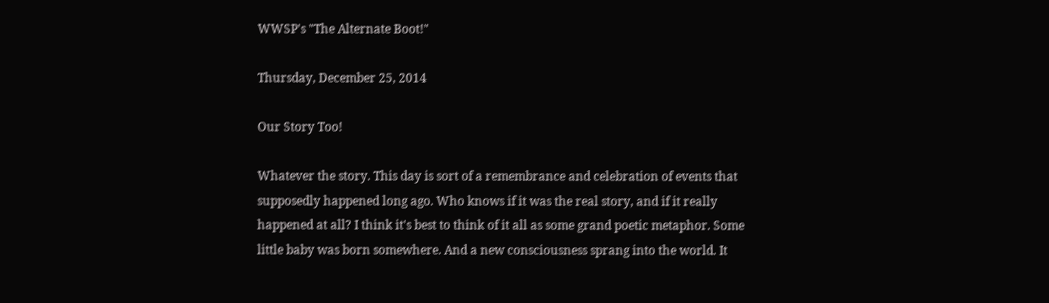WWSP's "The Alternate Boot!"

Thursday, December 25, 2014

Our Story Too!

Whatever the story. This day is sort of a remembrance and celebration of events that supposedly happened long ago. Who knows if it was the real story, and if it really happened at all? I think it's best to think of it all as some grand poetic metaphor. Some little baby was born somewhere. And a new consciousness sprang into the world. It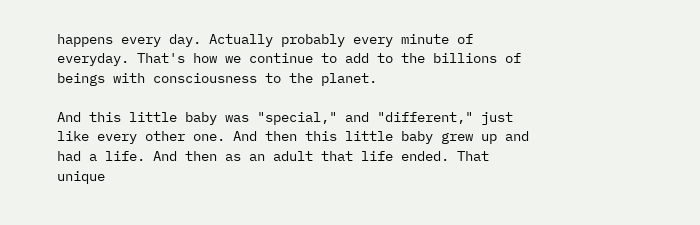happens every day. Actually probably every minute of everyday. That's how we continue to add to the billions of beings with consciousness to the planet.

And this little baby was "special," and "different," just like every other one. And then this little baby grew up and had a life. And then as an adult that life ended. That unique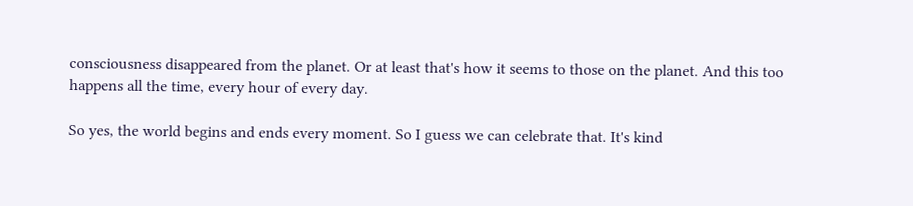consciousness disappeared from the planet. Or at least that's how it seems to those on the planet. And this too happens all the time, every hour of every day.

So yes, the world begins and ends every moment. So I guess we can celebrate that. It's kind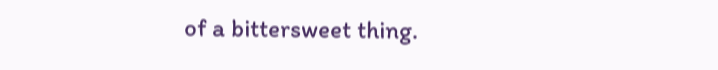of a bittersweet thing.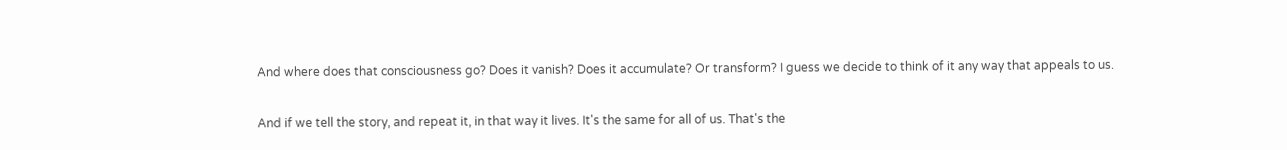And where does that consciousness go? Does it vanish? Does it accumulate? Or transform? I guess we decide to think of it any way that appeals to us.

And if we tell the story, and repeat it, in that way it lives. It's the same for all of us. That's the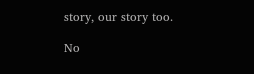story, our story too.

No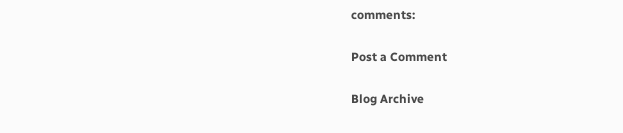comments:

Post a Comment

Blog Archive